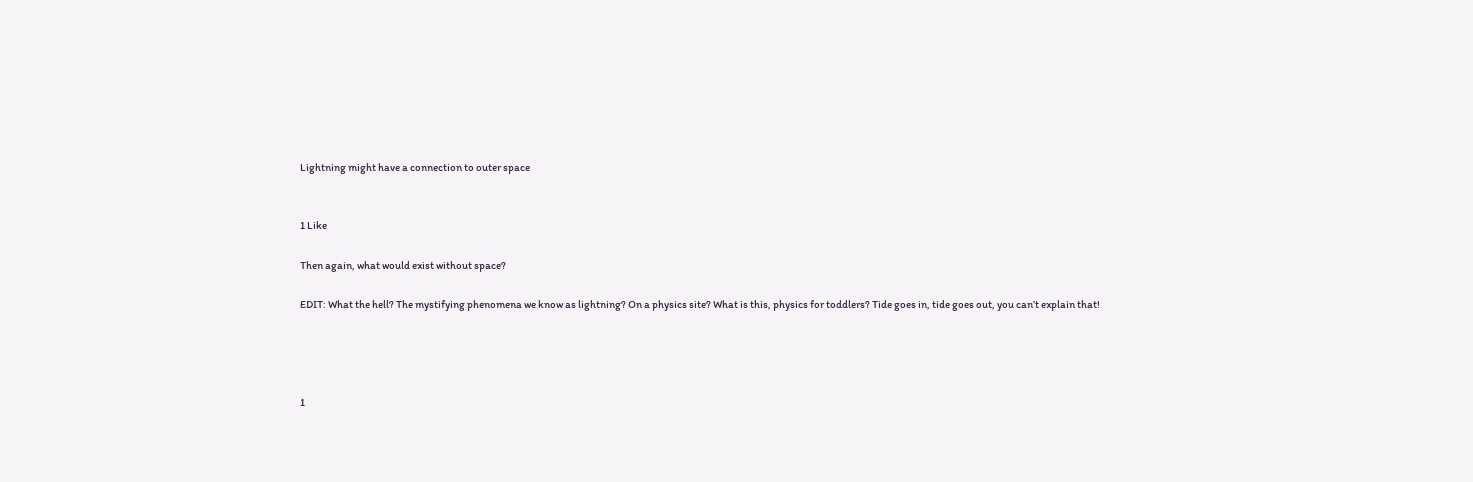Lightning might have a connection to outer space


1 Like

Then again, what would exist without space?

EDIT: What the hell? The mystifying phenomena we know as lightning? On a physics site? What is this, physics for toddlers? Tide goes in, tide goes out, you can’t explain that!




1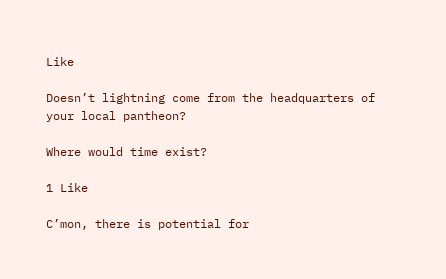Like

Doesn’t lightning come from the headquarters of your local pantheon?

Where would time exist?

1 Like

C’mon, there is potential for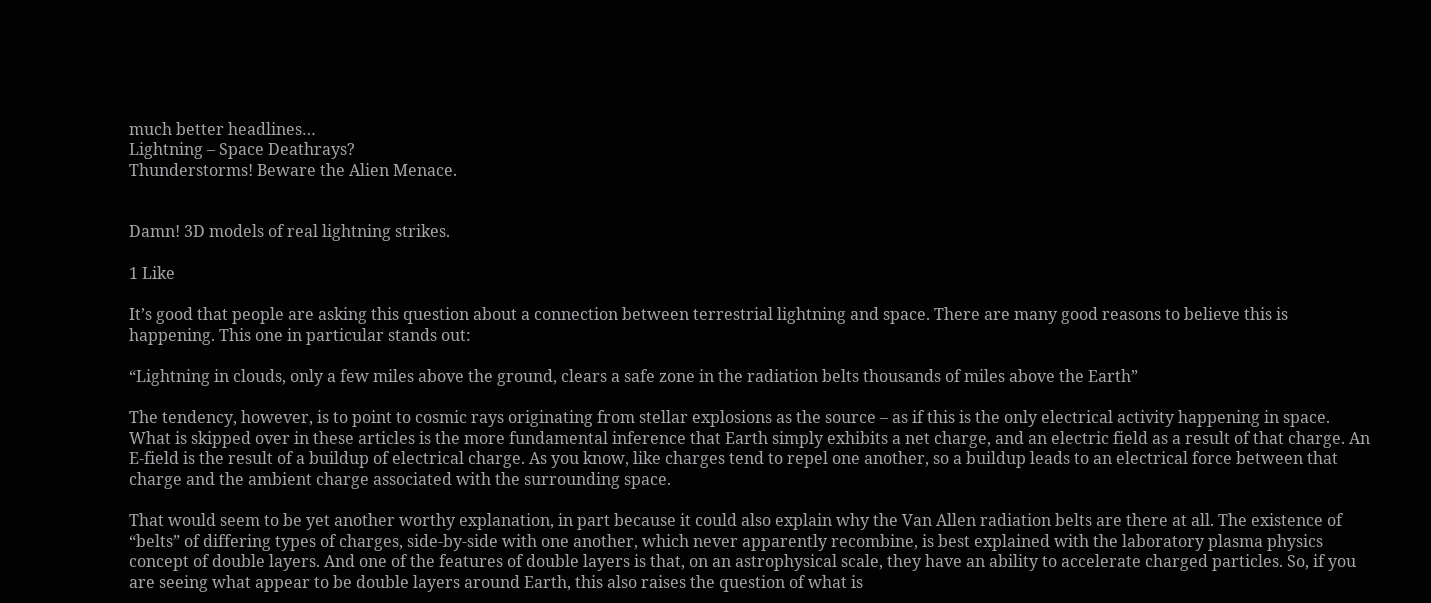much better headlines…
Lightning – Space Deathrays?
Thunderstorms! Beware the Alien Menace.


Damn! 3D models of real lightning strikes.

1 Like

It’s good that people are asking this question about a connection between terrestrial lightning and space. There are many good reasons to believe this is happening. This one in particular stands out:

“Lightning in clouds, only a few miles above the ground, clears a safe zone in the radiation belts thousands of miles above the Earth”

The tendency, however, is to point to cosmic rays originating from stellar explosions as the source – as if this is the only electrical activity happening in space. What is skipped over in these articles is the more fundamental inference that Earth simply exhibits a net charge, and an electric field as a result of that charge. An E-field is the result of a buildup of electrical charge. As you know, like charges tend to repel one another, so a buildup leads to an electrical force between that charge and the ambient charge associated with the surrounding space.

That would seem to be yet another worthy explanation, in part because it could also explain why the Van Allen radiation belts are there at all. The existence of “belts” of differing types of charges, side-by-side with one another, which never apparently recombine, is best explained with the laboratory plasma physics concept of double layers. And one of the features of double layers is that, on an astrophysical scale, they have an ability to accelerate charged particles. So, if you are seeing what appear to be double layers around Earth, this also raises the question of what is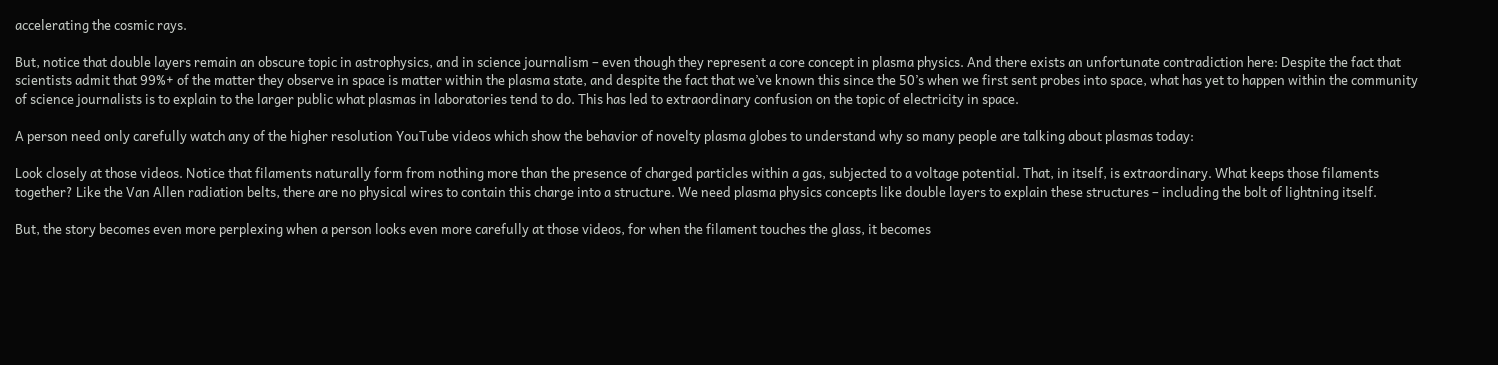accelerating the cosmic rays.

But, notice that double layers remain an obscure topic in astrophysics, and in science journalism – even though they represent a core concept in plasma physics. And there exists an unfortunate contradiction here: Despite the fact that scientists admit that 99%+ of the matter they observe in space is matter within the plasma state, and despite the fact that we’ve known this since the 50’s when we first sent probes into space, what has yet to happen within the community of science journalists is to explain to the larger public what plasmas in laboratories tend to do. This has led to extraordinary confusion on the topic of electricity in space.

A person need only carefully watch any of the higher resolution YouTube videos which show the behavior of novelty plasma globes to understand why so many people are talking about plasmas today:

Look closely at those videos. Notice that filaments naturally form from nothing more than the presence of charged particles within a gas, subjected to a voltage potential. That, in itself, is extraordinary. What keeps those filaments together? Like the Van Allen radiation belts, there are no physical wires to contain this charge into a structure. We need plasma physics concepts like double layers to explain these structures – including the bolt of lightning itself.

But, the story becomes even more perplexing when a person looks even more carefully at those videos, for when the filament touches the glass, it becomes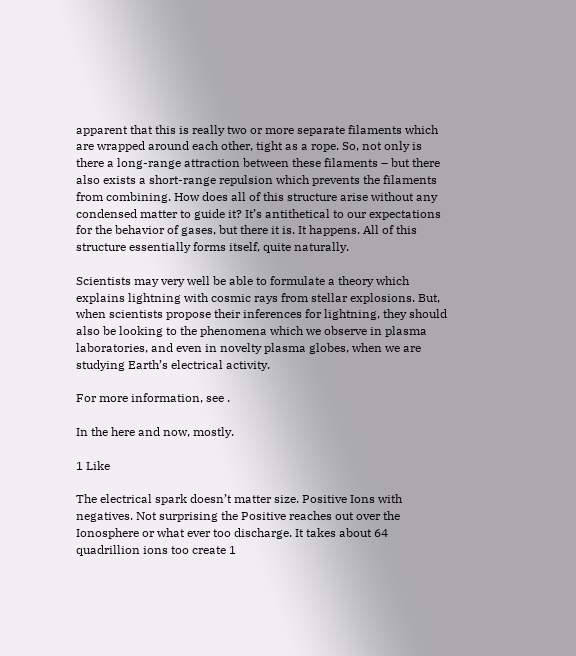apparent that this is really two or more separate filaments which are wrapped around each other, tight as a rope. So, not only is there a long-range attraction between these filaments – but there also exists a short-range repulsion which prevents the filaments from combining. How does all of this structure arise without any condensed matter to guide it? It’s antithetical to our expectations for the behavior of gases, but there it is. It happens. All of this structure essentially forms itself, quite naturally.

Scientists may very well be able to formulate a theory which explains lightning with cosmic rays from stellar explosions. But, when scientists propose their inferences for lightning, they should also be looking to the phenomena which we observe in plasma laboratories, and even in novelty plasma globes, when we are studying Earth’s electrical activity.

For more information, see .

In the here and now, mostly.

1 Like

The electrical spark doesn’t matter size. Positive Ions with negatives. Not surprising the Positive reaches out over the Ionosphere or what ever too discharge. It takes about 64 quadrillion ions too create 1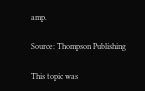amp.

Source: Thompson Publishing

This topic was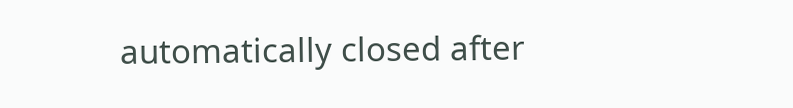automatically closed after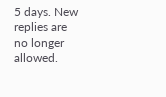5 days. New replies are no longer allowed.